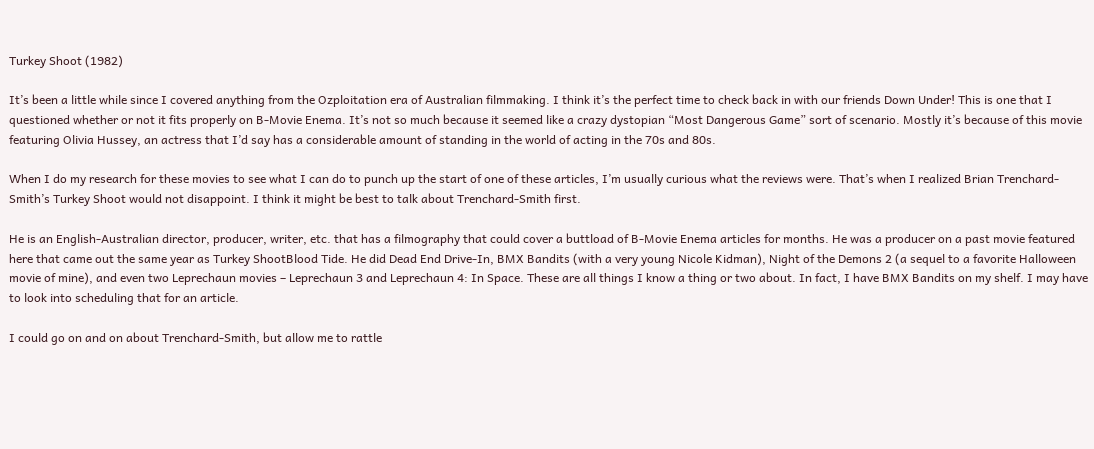Turkey Shoot (1982)

It’s been a little while since I covered anything from the Ozploitation era of Australian filmmaking. I think it’s the perfect time to check back in with our friends Down Under! This is one that I questioned whether or not it fits properly on B-Movie Enema. It’s not so much because it seemed like a crazy dystopian “Most Dangerous Game” sort of scenario. Mostly it’s because of this movie featuring Olivia Hussey, an actress that I’d say has a considerable amount of standing in the world of acting in the 70s and 80s.

When I do my research for these movies to see what I can do to punch up the start of one of these articles, I’m usually curious what the reviews were. That’s when I realized Brian Trenchard-Smith’s Turkey Shoot would not disappoint. I think it might be best to talk about Trenchard-Smith first.

He is an English-Australian director, producer, writer, etc. that has a filmography that could cover a buttload of B-Movie Enema articles for months. He was a producer on a past movie featured here that came out the same year as Turkey ShootBlood Tide. He did Dead End Drive-In, BMX Bandits (with a very young Nicole Kidman), Night of the Demons 2 (a sequel to a favorite Halloween movie of mine), and even two Leprechaun movies – Leprechaun 3 and Leprechaun 4: In Space. These are all things I know a thing or two about. In fact, I have BMX Bandits on my shelf. I may have to look into scheduling that for an article.

I could go on and on about Trenchard-Smith, but allow me to rattle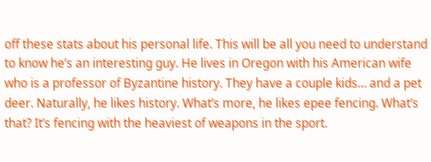off these stats about his personal life. This will be all you need to understand to know he’s an interesting guy. He lives in Oregon with his American wife who is a professor of Byzantine history. They have a couple kids… and a pet deer. Naturally, he likes history. What’s more, he likes epee fencing. What’s that? It’s fencing with the heaviest of weapons in the sport.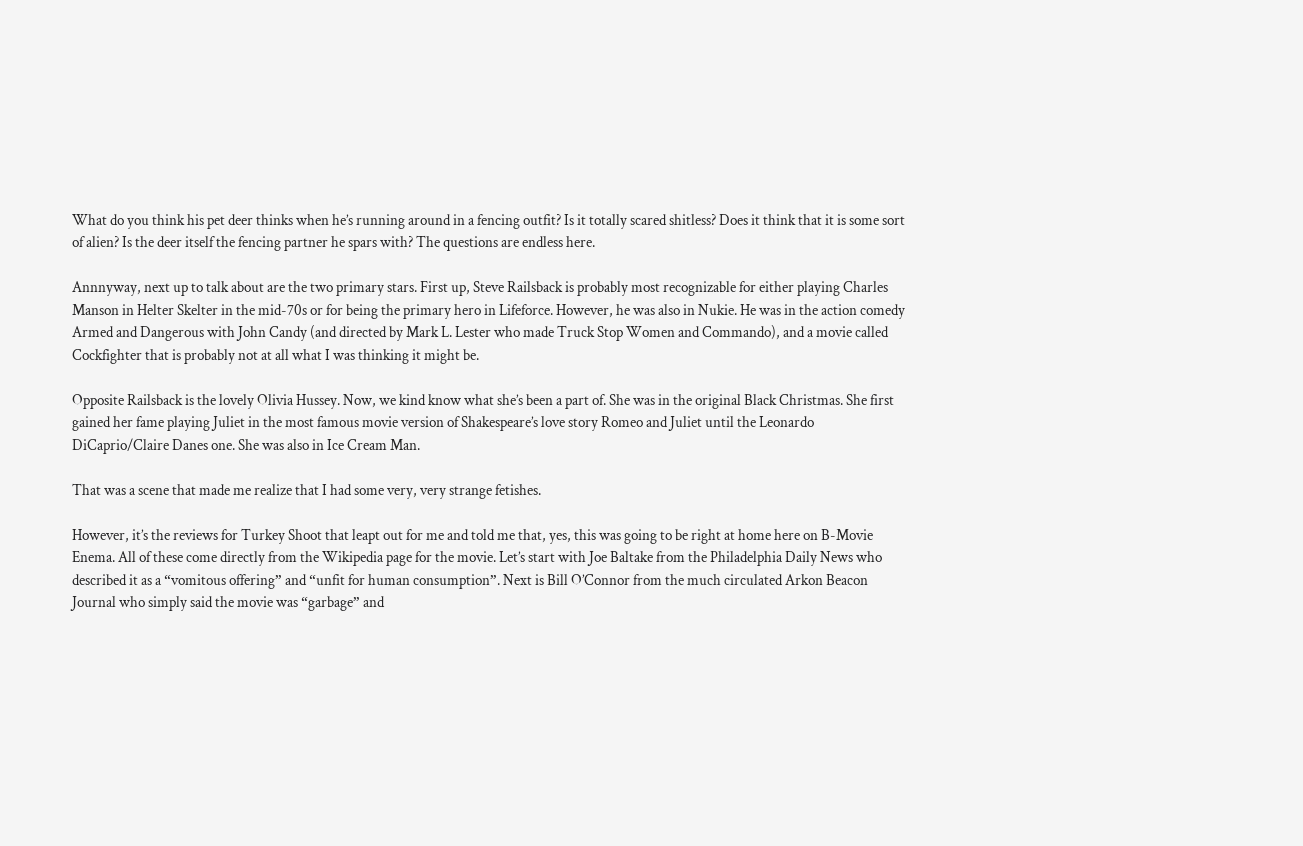What do you think his pet deer thinks when he’s running around in a fencing outfit? Is it totally scared shitless? Does it think that it is some sort of alien? Is the deer itself the fencing partner he spars with? The questions are endless here.

Annnyway, next up to talk about are the two primary stars. First up, Steve Railsback is probably most recognizable for either playing Charles Manson in Helter Skelter in the mid-70s or for being the primary hero in Lifeforce. However, he was also in Nukie. He was in the action comedy Armed and Dangerous with John Candy (and directed by Mark L. Lester who made Truck Stop Women and Commando), and a movie called Cockfighter that is probably not at all what I was thinking it might be.

Opposite Railsback is the lovely Olivia Hussey. Now, we kind know what she’s been a part of. She was in the original Black Christmas. She first gained her fame playing Juliet in the most famous movie version of Shakespeare’s love story Romeo and Juliet until the Leonardo DiCaprio/Claire Danes one. She was also in Ice Cream Man.

That was a scene that made me realize that I had some very, very strange fetishes.

However, it’s the reviews for Turkey Shoot that leapt out for me and told me that, yes, this was going to be right at home here on B-Movie Enema. All of these come directly from the Wikipedia page for the movie. Let’s start with Joe Baltake from the Philadelphia Daily News who described it as a “vomitous offering” and “unfit for human consumption”. Next is Bill O’Connor from the much circulated Arkon Beacon Journal who simply said the movie was “garbage” and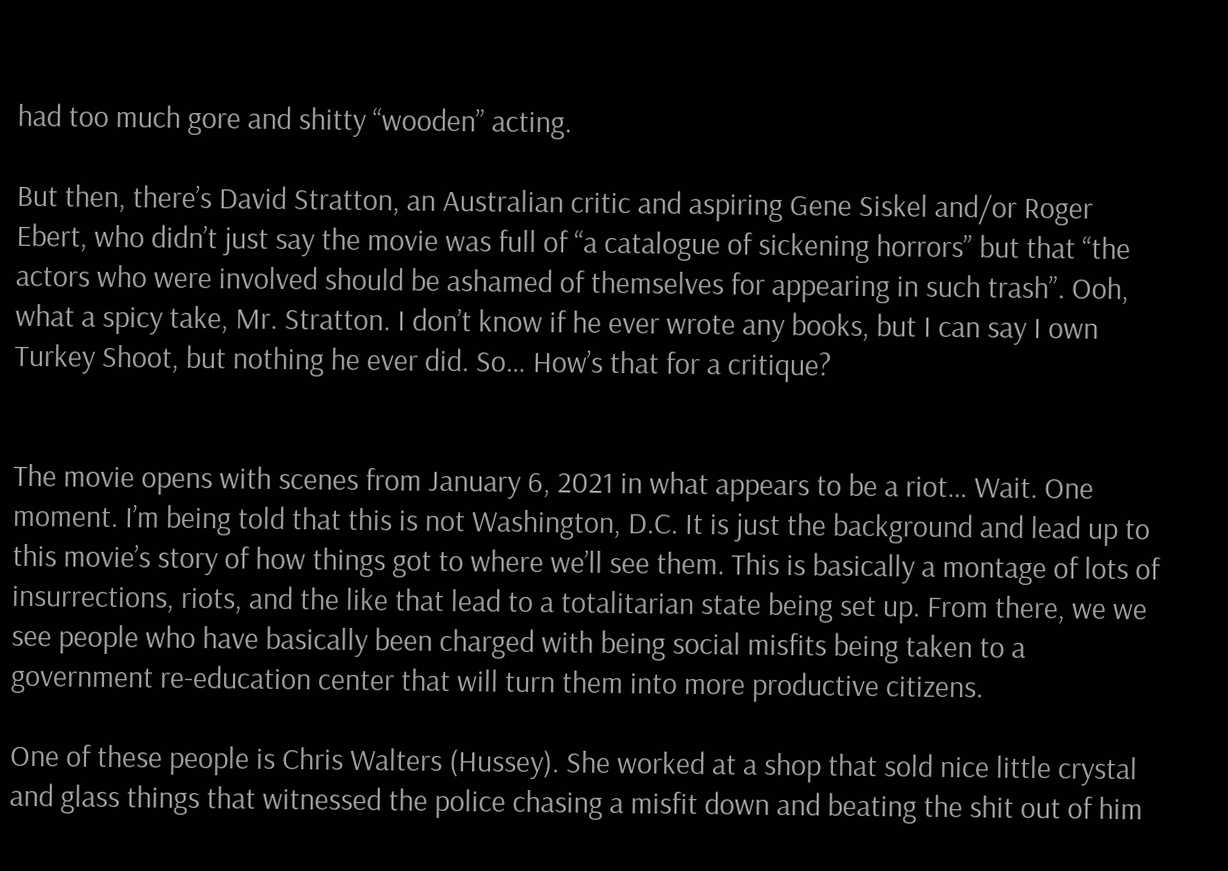had too much gore and shitty “wooden” acting.

But then, there’s David Stratton, an Australian critic and aspiring Gene Siskel and/or Roger Ebert, who didn’t just say the movie was full of “a catalogue of sickening horrors” but that “the actors who were involved should be ashamed of themselves for appearing in such trash”. Ooh, what a spicy take, Mr. Stratton. I don’t know if he ever wrote any books, but I can say I own Turkey Shoot, but nothing he ever did. So… How’s that for a critique?


The movie opens with scenes from January 6, 2021 in what appears to be a riot… Wait. One moment. I’m being told that this is not Washington, D.C. It is just the background and lead up to this movie’s story of how things got to where we’ll see them. This is basically a montage of lots of insurrections, riots, and the like that lead to a totalitarian state being set up. From there, we we see people who have basically been charged with being social misfits being taken to a government re-education center that will turn them into more productive citizens.

One of these people is Chris Walters (Hussey). She worked at a shop that sold nice little crystal and glass things that witnessed the police chasing a misfit down and beating the shit out of him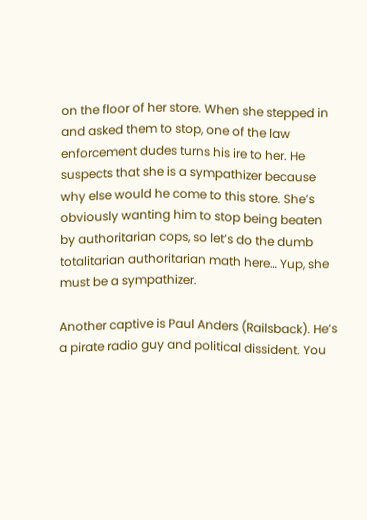on the floor of her store. When she stepped in and asked them to stop, one of the law enforcement dudes turns his ire to her. He suspects that she is a sympathizer because why else would he come to this store. She’s obviously wanting him to stop being beaten by authoritarian cops, so let’s do the dumb totalitarian authoritarian math here… Yup, she must be a sympathizer.

Another captive is Paul Anders (Railsback). He’s a pirate radio guy and political dissident. You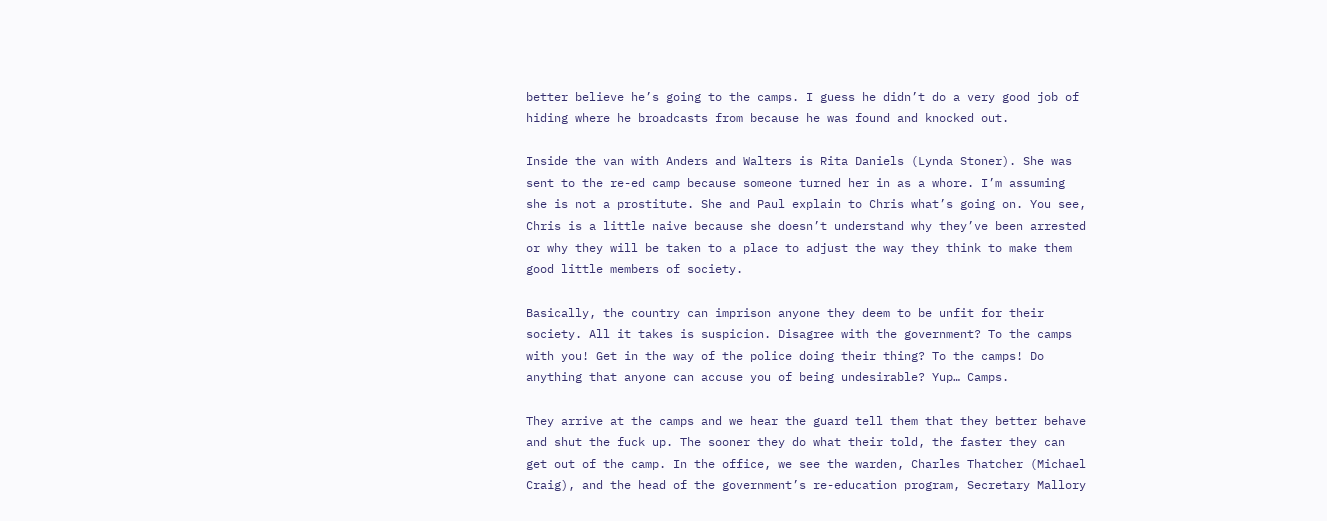better believe he’s going to the camps. I guess he didn’t do a very good job of hiding where he broadcasts from because he was found and knocked out.

Inside the van with Anders and Walters is Rita Daniels (Lynda Stoner). She was sent to the re-ed camp because someone turned her in as a whore. I’m assuming she is not a prostitute. She and Paul explain to Chris what’s going on. You see, Chris is a little naive because she doesn’t understand why they’ve been arrested or why they will be taken to a place to adjust the way they think to make them good little members of society.

Basically, the country can imprison anyone they deem to be unfit for their society. All it takes is suspicion. Disagree with the government? To the camps with you! Get in the way of the police doing their thing? To the camps! Do anything that anyone can accuse you of being undesirable? Yup… Camps.

They arrive at the camps and we hear the guard tell them that they better behave and shut the fuck up. The sooner they do what their told, the faster they can get out of the camp. In the office, we see the warden, Charles Thatcher (Michael Craig), and the head of the government’s re-education program, Secretary Mallory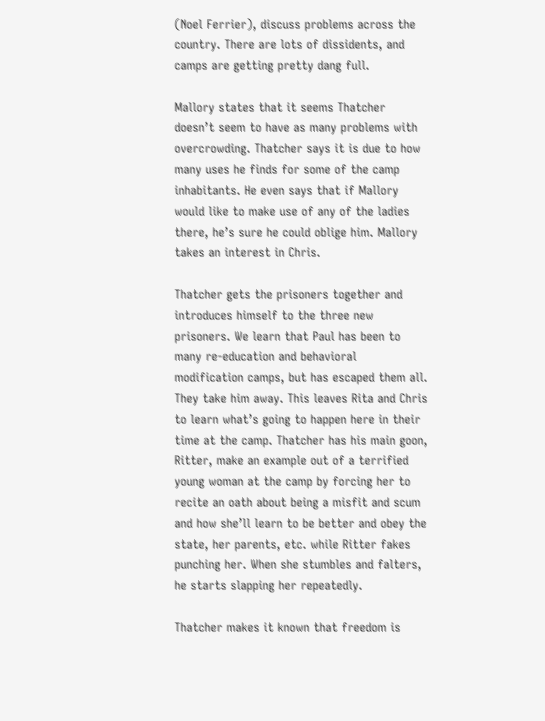(Noel Ferrier), discuss problems across the country. There are lots of dissidents, and camps are getting pretty dang full.

Mallory states that it seems Thatcher doesn’t seem to have as many problems with overcrowding. Thatcher says it is due to how many uses he finds for some of the camp inhabitants. He even says that if Mallory would like to make use of any of the ladies there, he’s sure he could oblige him. Mallory takes an interest in Chris.

Thatcher gets the prisoners together and introduces himself to the three new prisoners. We learn that Paul has been to many re-education and behavioral modification camps, but has escaped them all. They take him away. This leaves Rita and Chris to learn what’s going to happen here in their time at the camp. Thatcher has his main goon, Ritter, make an example out of a terrified young woman at the camp by forcing her to recite an oath about being a misfit and scum and how she’ll learn to be better and obey the state, her parents, etc. while Ritter fakes punching her. When she stumbles and falters, he starts slapping her repeatedly.

Thatcher makes it known that freedom is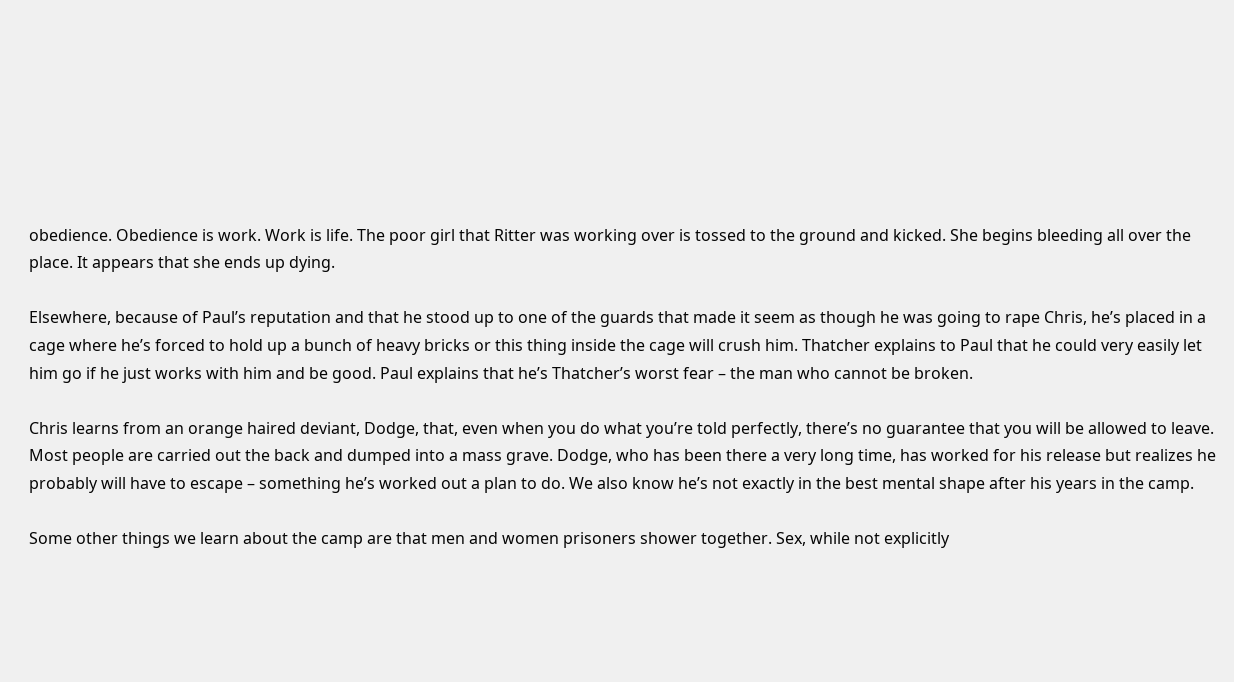obedience. Obedience is work. Work is life. The poor girl that Ritter was working over is tossed to the ground and kicked. She begins bleeding all over the place. It appears that she ends up dying.

Elsewhere, because of Paul’s reputation and that he stood up to one of the guards that made it seem as though he was going to rape Chris, he’s placed in a cage where he’s forced to hold up a bunch of heavy bricks or this thing inside the cage will crush him. Thatcher explains to Paul that he could very easily let him go if he just works with him and be good. Paul explains that he’s Thatcher’s worst fear – the man who cannot be broken.

Chris learns from an orange haired deviant, Dodge, that, even when you do what you’re told perfectly, there’s no guarantee that you will be allowed to leave. Most people are carried out the back and dumped into a mass grave. Dodge, who has been there a very long time, has worked for his release but realizes he probably will have to escape – something he’s worked out a plan to do. We also know he’s not exactly in the best mental shape after his years in the camp.

Some other things we learn about the camp are that men and women prisoners shower together. Sex, while not explicitly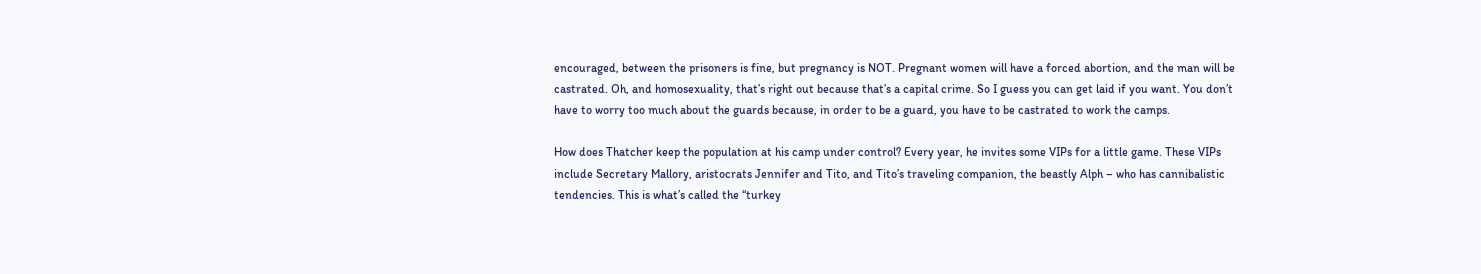encouraged, between the prisoners is fine, but pregnancy is NOT. Pregnant women will have a forced abortion, and the man will be castrated. Oh, and homosexuality, that’s right out because that’s a capital crime. So I guess you can get laid if you want. You don’t have to worry too much about the guards because, in order to be a guard, you have to be castrated to work the camps.

How does Thatcher keep the population at his camp under control? Every year, he invites some VIPs for a little game. These VIPs include Secretary Mallory, aristocrats Jennifer and Tito, and Tito’s traveling companion, the beastly Alph – who has cannibalistic tendencies. This is what’s called the “turkey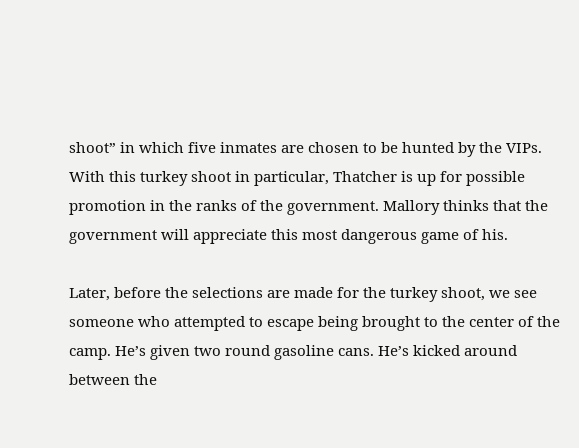shoot” in which five inmates are chosen to be hunted by the VIPs. With this turkey shoot in particular, Thatcher is up for possible promotion in the ranks of the government. Mallory thinks that the government will appreciate this most dangerous game of his.

Later, before the selections are made for the turkey shoot, we see someone who attempted to escape being brought to the center of the camp. He’s given two round gasoline cans. He’s kicked around between the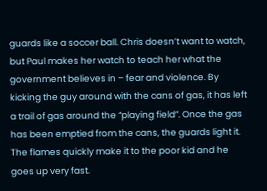guards like a soccer ball. Chris doesn’t want to watch, but Paul makes her watch to teach her what the government believes in – fear and violence. By kicking the guy around with the cans of gas, it has left a trail of gas around the “playing field”. Once the gas has been emptied from the cans, the guards light it. The flames quickly make it to the poor kid and he goes up very fast.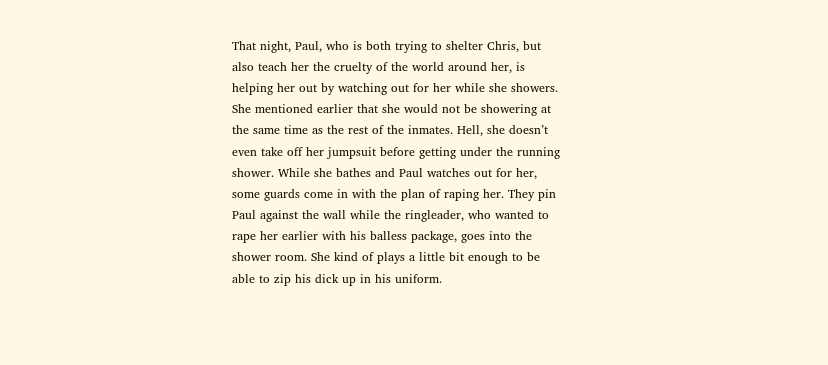That night, Paul, who is both trying to shelter Chris, but also teach her the cruelty of the world around her, is helping her out by watching out for her while she showers. She mentioned earlier that she would not be showering at the same time as the rest of the inmates. Hell, she doesn’t even take off her jumpsuit before getting under the running shower. While she bathes and Paul watches out for her, some guards come in with the plan of raping her. They pin Paul against the wall while the ringleader, who wanted to rape her earlier with his balless package, goes into the shower room. She kind of plays a little bit enough to be able to zip his dick up in his uniform.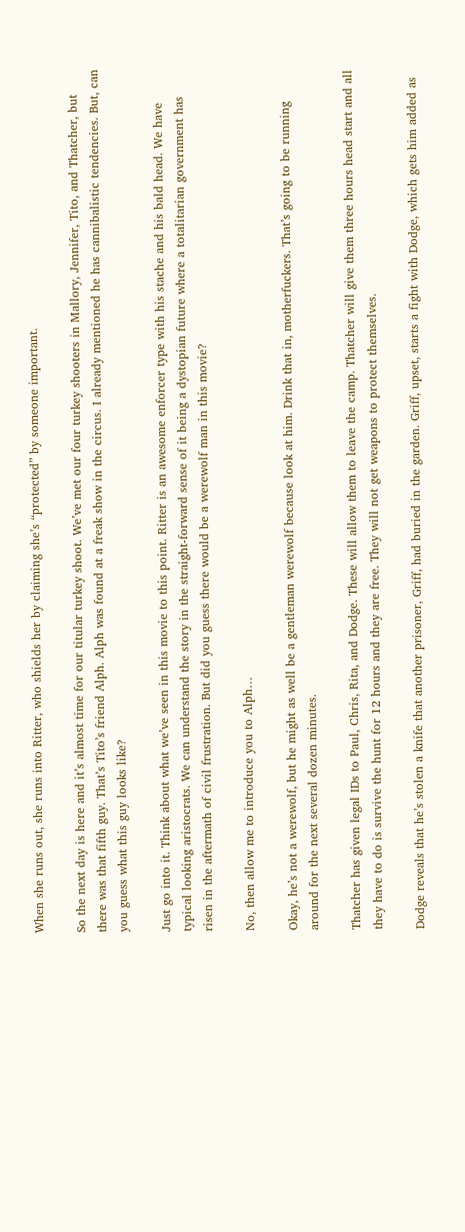When she runs out, she runs into Ritter, who shields her by claiming she’s “protected” by someone important.

So the next day is here and it’s almost time for our titular turkey shoot. We’ve met our four turkey shooters in Mallory, Jennifer, Tito, and Thatcher, but there was that fifth guy. That’s Tito’s friend Alph. Alph was found at a freak show in the circus. I already mentioned he has cannibalistic tendencies. But, can you guess what this guy looks like?

Just go into it. Think about what we’ve seen in this movie to this point. Ritter is an awesome enforcer type with his stache and his bald head. We have typical looking aristocrats. We can understand the story in the straight-forward sense of it being a dystopian future where a totalitarian government has risen in the aftermath of civil frustration. But did you guess there would be a werewolf man in this movie?

No, then allow me to introduce you to Alph…

Okay, he’s not a werewolf, but he might as well be a gentleman werewolf because look at him. Drink that in, motherfuckers. That’s going to be running around for the next several dozen minutes.

Thatcher has given legal IDs to Paul, Chris, Rita, and Dodge. These will allow them to leave the camp. Thatcher will give them three hours head start and all they have to do is survive the hunt for 12 hours and they are free. They will not get weapons to protect themselves.

Dodge reveals that he’s stolen a knife that another prisoner, Griff, had buried in the garden. Griff, upset, starts a fight with Dodge, which gets him added as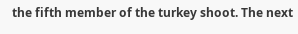the fifth member of the turkey shoot. The next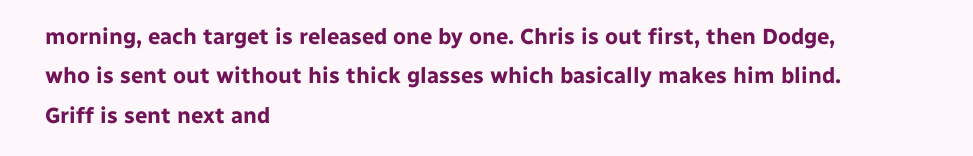morning, each target is released one by one. Chris is out first, then Dodge, who is sent out without his thick glasses which basically makes him blind. Griff is sent next and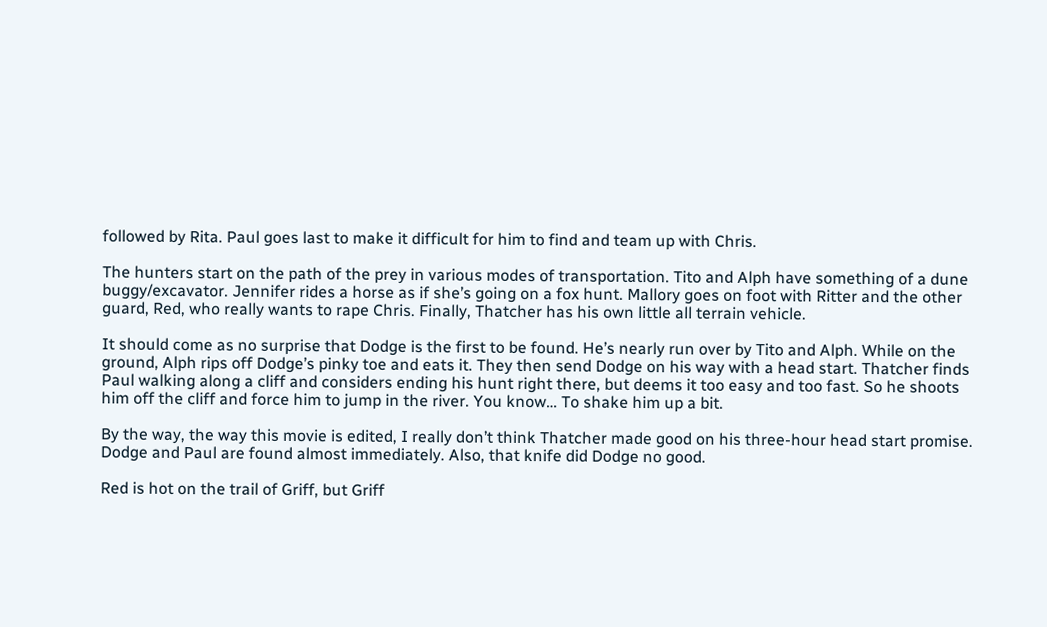followed by Rita. Paul goes last to make it difficult for him to find and team up with Chris.

The hunters start on the path of the prey in various modes of transportation. Tito and Alph have something of a dune buggy/excavator. Jennifer rides a horse as if she’s going on a fox hunt. Mallory goes on foot with Ritter and the other guard, Red, who really wants to rape Chris. Finally, Thatcher has his own little all terrain vehicle.

It should come as no surprise that Dodge is the first to be found. He’s nearly run over by Tito and Alph. While on the ground, Alph rips off Dodge’s pinky toe and eats it. They then send Dodge on his way with a head start. Thatcher finds Paul walking along a cliff and considers ending his hunt right there, but deems it too easy and too fast. So he shoots him off the cliff and force him to jump in the river. You know… To shake him up a bit.

By the way, the way this movie is edited, I really don’t think Thatcher made good on his three-hour head start promise. Dodge and Paul are found almost immediately. Also, that knife did Dodge no good.

Red is hot on the trail of Griff, but Griff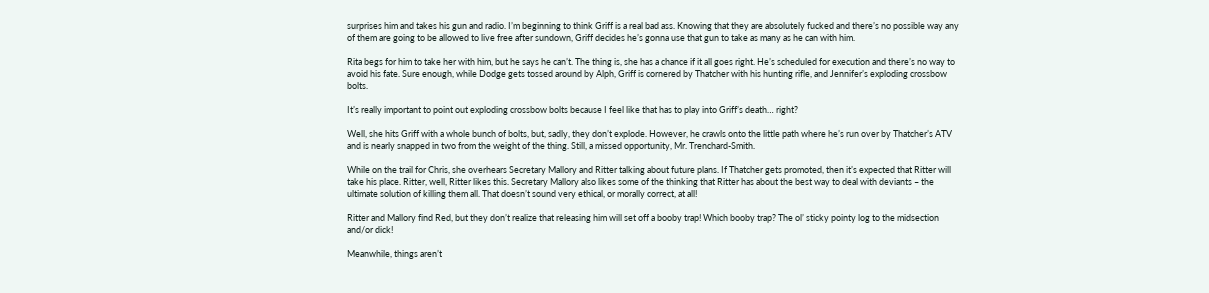surprises him and takes his gun and radio. I’m beginning to think Griff is a real bad ass. Knowing that they are absolutely fucked and there’s no possible way any of them are going to be allowed to live free after sundown, Griff decides he’s gonna use that gun to take as many as he can with him.

Rita begs for him to take her with him, but he says he can’t. The thing is, she has a chance if it all goes right. He’s scheduled for execution and there’s no way to avoid his fate. Sure enough, while Dodge gets tossed around by Alph, Griff is cornered by Thatcher with his hunting rifle, and Jennifer’s exploding crossbow bolts.

It’s really important to point out exploding crossbow bolts because I feel like that has to play into Griff’s death… right?

Well, she hits Griff with a whole bunch of bolts, but, sadly, they don’t explode. However, he crawls onto the little path where he’s run over by Thatcher’s ATV and is nearly snapped in two from the weight of the thing. Still, a missed opportunity, Mr. Trenchard-Smith.

While on the trail for Chris, she overhears Secretary Mallory and Ritter talking about future plans. If Thatcher gets promoted, then it’s expected that Ritter will take his place. Ritter, well, Ritter likes this. Secretary Mallory also likes some of the thinking that Ritter has about the best way to deal with deviants – the ultimate solution of killing them all. That doesn’t sound very ethical, or morally correct, at all!

Ritter and Mallory find Red, but they don’t realize that releasing him will set off a booby trap! Which booby trap? The ol’ sticky pointy log to the midsection and/or dick!

Meanwhile, things aren’t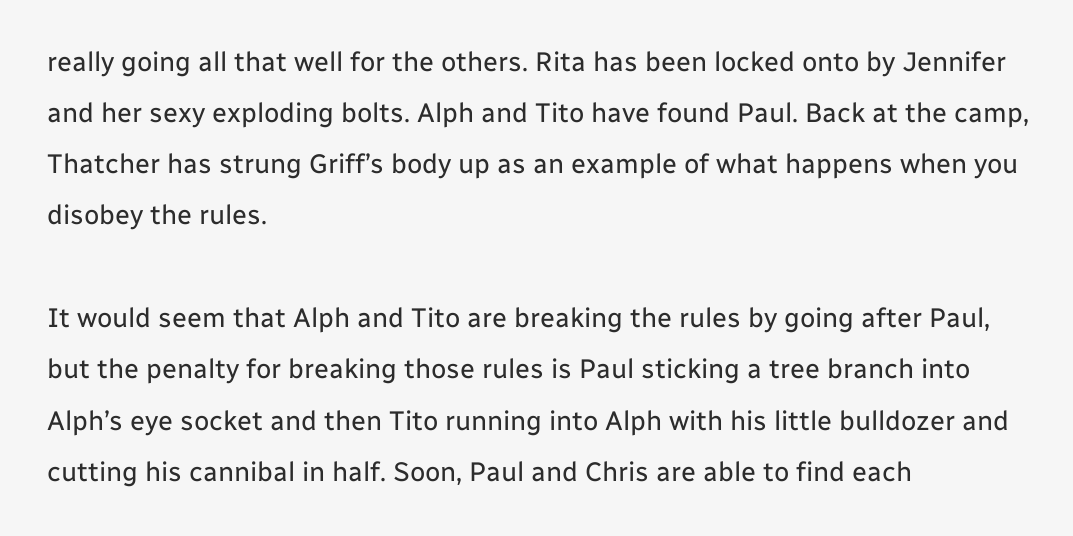really going all that well for the others. Rita has been locked onto by Jennifer and her sexy exploding bolts. Alph and Tito have found Paul. Back at the camp, Thatcher has strung Griff’s body up as an example of what happens when you disobey the rules.

It would seem that Alph and Tito are breaking the rules by going after Paul, but the penalty for breaking those rules is Paul sticking a tree branch into Alph’s eye socket and then Tito running into Alph with his little bulldozer and cutting his cannibal in half. Soon, Paul and Chris are able to find each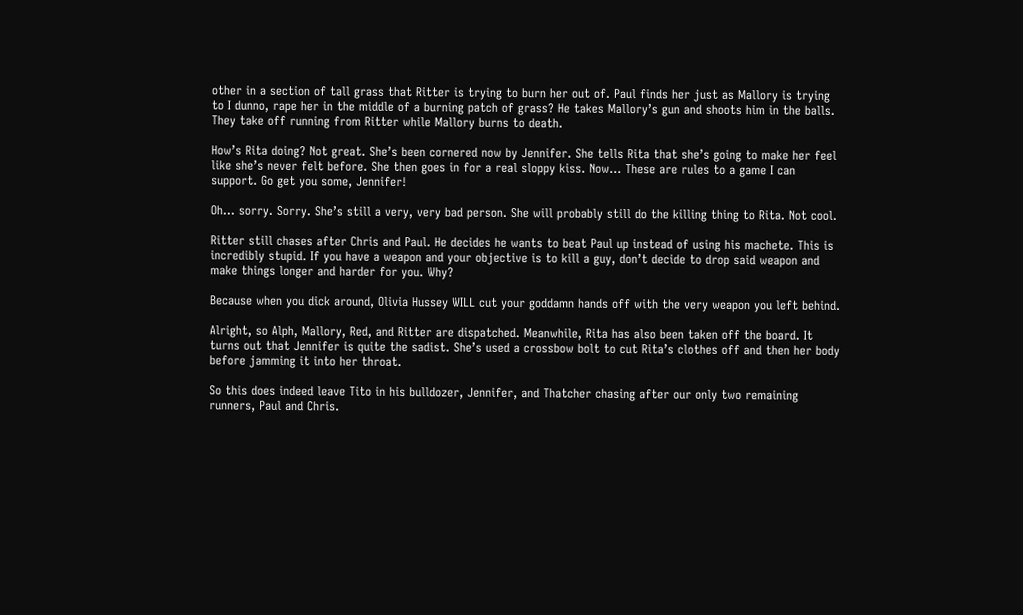other in a section of tall grass that Ritter is trying to burn her out of. Paul finds her just as Mallory is trying to I dunno, rape her in the middle of a burning patch of grass? He takes Mallory’s gun and shoots him in the balls. They take off running from Ritter while Mallory burns to death.

How’s Rita doing? Not great. She’s been cornered now by Jennifer. She tells Rita that she’s going to make her feel like she’s never felt before. She then goes in for a real sloppy kiss. Now… These are rules to a game I can support. Go get you some, Jennifer!

Oh… sorry. Sorry. She’s still a very, very bad person. She will probably still do the killing thing to Rita. Not cool.

Ritter still chases after Chris and Paul. He decides he wants to beat Paul up instead of using his machete. This is incredibly stupid. If you have a weapon and your objective is to kill a guy, don’t decide to drop said weapon and make things longer and harder for you. Why?

Because when you dick around, Olivia Hussey WILL cut your goddamn hands off with the very weapon you left behind.

Alright, so Alph, Mallory, Red, and Ritter are dispatched. Meanwhile, Rita has also been taken off the board. It turns out that Jennifer is quite the sadist. She’s used a crossbow bolt to cut Rita’s clothes off and then her body before jamming it into her throat.

So this does indeed leave Tito in his bulldozer, Jennifer, and Thatcher chasing after our only two remaining runners, Paul and Chris.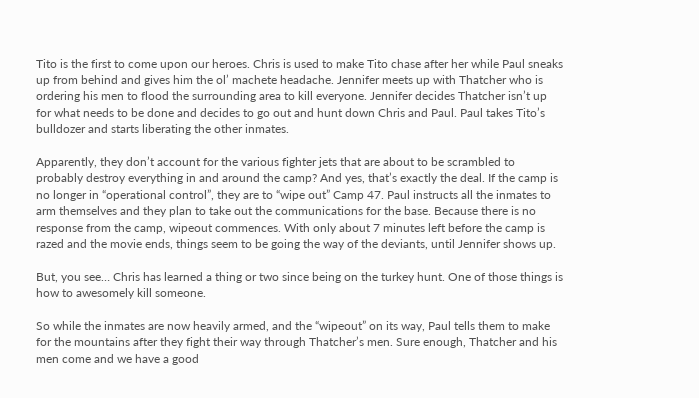Tito is the first to come upon our heroes. Chris is used to make Tito chase after her while Paul sneaks up from behind and gives him the ol’ machete headache. Jennifer meets up with Thatcher who is ordering his men to flood the surrounding area to kill everyone. Jennifer decides Thatcher isn’t up for what needs to be done and decides to go out and hunt down Chris and Paul. Paul takes Tito’s bulldozer and starts liberating the other inmates.

Apparently, they don’t account for the various fighter jets that are about to be scrambled to probably destroy everything in and around the camp? And yes, that’s exactly the deal. If the camp is no longer in “operational control”, they are to “wipe out” Camp 47. Paul instructs all the inmates to arm themselves and they plan to take out the communications for the base. Because there is no response from the camp, wipeout commences. With only about 7 minutes left before the camp is razed and the movie ends, things seem to be going the way of the deviants, until Jennifer shows up.

But, you see… Chris has learned a thing or two since being on the turkey hunt. One of those things is how to awesomely kill someone.

So while the inmates are now heavily armed, and the “wipeout” on its way, Paul tells them to make for the mountains after they fight their way through Thatcher’s men. Sure enough, Thatcher and his men come and we have a good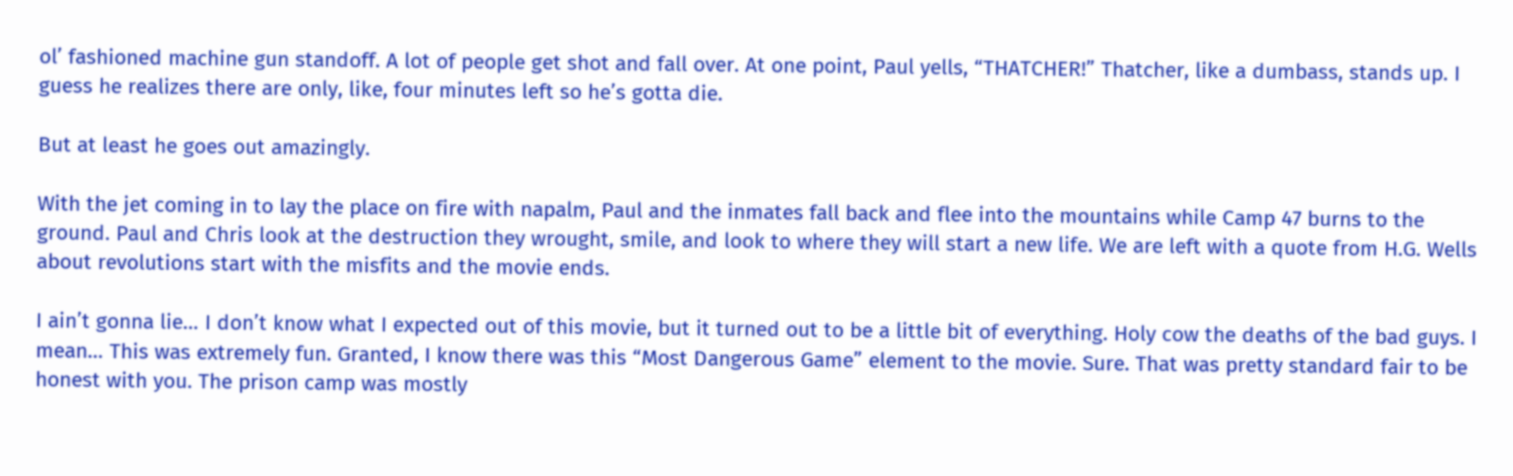ol’ fashioned machine gun standoff. A lot of people get shot and fall over. At one point, Paul yells, “THATCHER!” Thatcher, like a dumbass, stands up. I guess he realizes there are only, like, four minutes left so he’s gotta die.

But at least he goes out amazingly.

With the jet coming in to lay the place on fire with napalm, Paul and the inmates fall back and flee into the mountains while Camp 47 burns to the ground. Paul and Chris look at the destruction they wrought, smile, and look to where they will start a new life. We are left with a quote from H.G. Wells about revolutions start with the misfits and the movie ends.

I ain’t gonna lie… I don’t know what I expected out of this movie, but it turned out to be a little bit of everything. Holy cow the deaths of the bad guys. I mean… This was extremely fun. Granted, I know there was this “Most Dangerous Game” element to the movie. Sure. That was pretty standard fair to be honest with you. The prison camp was mostly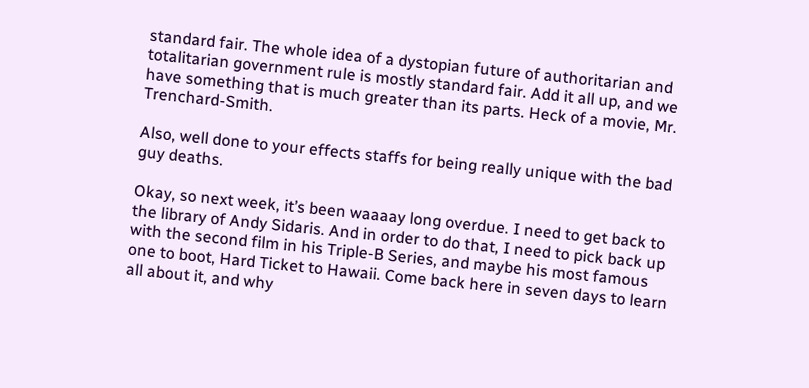standard fair. The whole idea of a dystopian future of authoritarian and totalitarian government rule is mostly standard fair. Add it all up, and we have something that is much greater than its parts. Heck of a movie, Mr. Trenchard-Smith.

Also, well done to your effects staffs for being really unique with the bad guy deaths.

Okay, so next week, it’s been waaaay long overdue. I need to get back to the library of Andy Sidaris. And in order to do that, I need to pick back up with the second film in his Triple-B Series, and maybe his most famous one to boot, Hard Ticket to Hawaii. Come back here in seven days to learn all about it, and why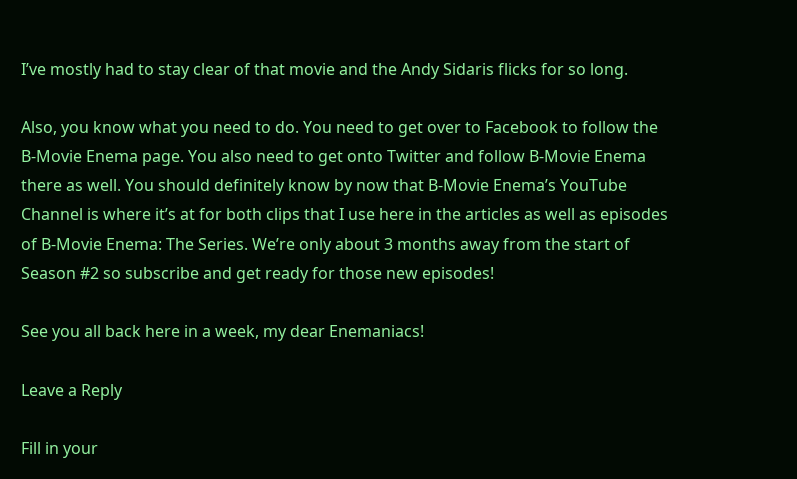I’ve mostly had to stay clear of that movie and the Andy Sidaris flicks for so long.

Also, you know what you need to do. You need to get over to Facebook to follow the B-Movie Enema page. You also need to get onto Twitter and follow B-Movie Enema there as well. You should definitely know by now that B-Movie Enema’s YouTube Channel is where it’s at for both clips that I use here in the articles as well as episodes of B-Movie Enema: The Series. We’re only about 3 months away from the start of Season #2 so subscribe and get ready for those new episodes!

See you all back here in a week, my dear Enemaniacs!

Leave a Reply

Fill in your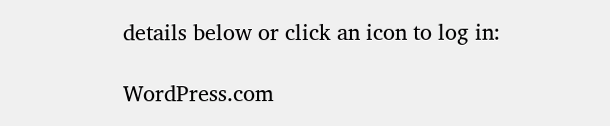details below or click an icon to log in:

WordPress.com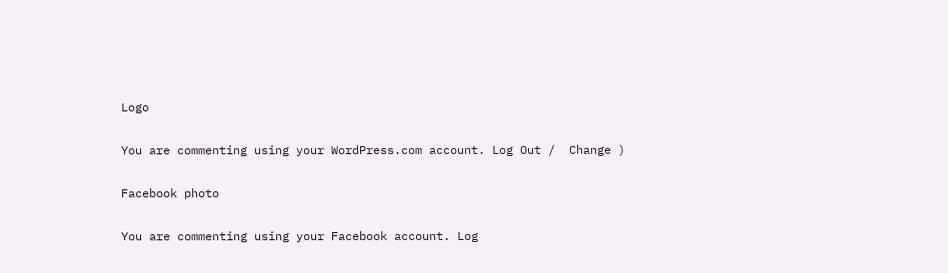Logo

You are commenting using your WordPress.com account. Log Out /  Change )

Facebook photo

You are commenting using your Facebook account. Log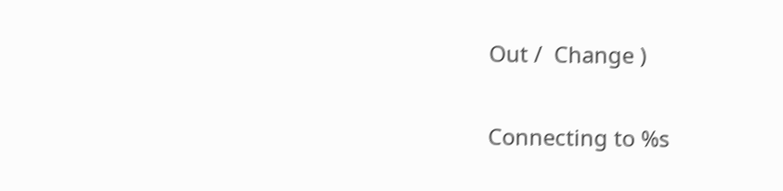Out /  Change )

Connecting to %s